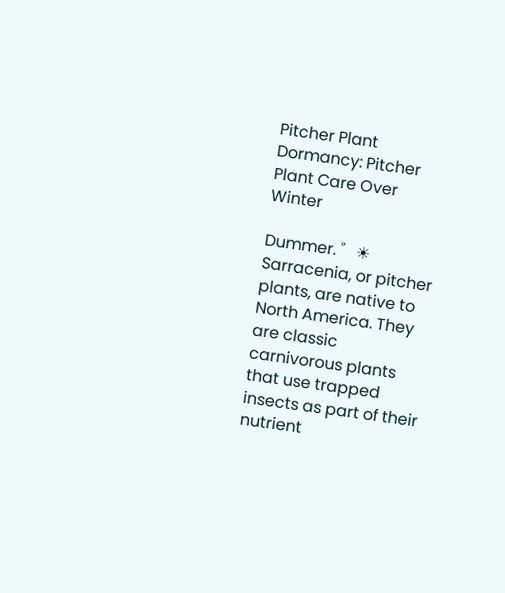Pitcher Plant Dormancy: Pitcher Plant Care Over Winter

Dummer. ゛☀
Sarracenia, or pitcher plants, are native to North America. They are classic carnivorous plants that use trapped insects as part of their nutrient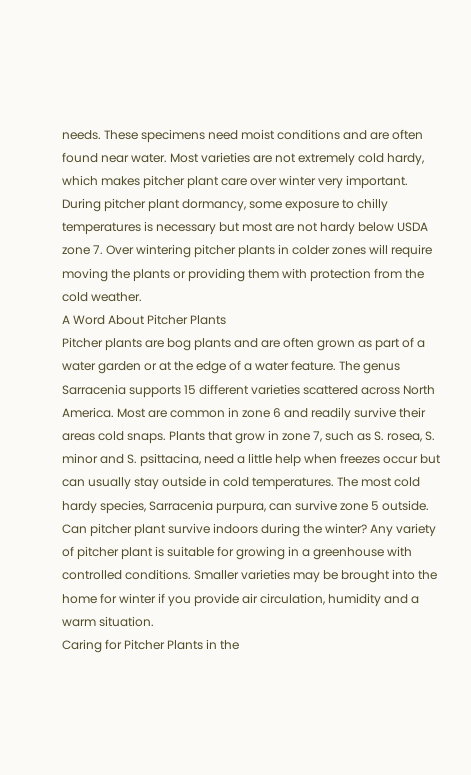needs. These specimens need moist conditions and are often found near water. Most varieties are not extremely cold hardy, which makes pitcher plant care over winter very important. During pitcher plant dormancy, some exposure to chilly temperatures is necessary but most are not hardy below USDA zone 7. Over wintering pitcher plants in colder zones will require moving the plants or providing them with protection from the cold weather.
A Word About Pitcher Plants
Pitcher plants are bog plants and are often grown as part of a water garden or at the edge of a water feature. The genus Sarracenia supports 15 different varieties scattered across North America. Most are common in zone 6 and readily survive their areas cold snaps. Plants that grow in zone 7, such as S. rosea, S. minor and S. psittacina, need a little help when freezes occur but can usually stay outside in cold temperatures. The most cold hardy species, Sarracenia purpura, can survive zone 5 outside. Can pitcher plant survive indoors during the winter? Any variety of pitcher plant is suitable for growing in a greenhouse with controlled conditions. Smaller varieties may be brought into the home for winter if you provide air circulation, humidity and a warm situation.
Caring for Pitcher Plants in the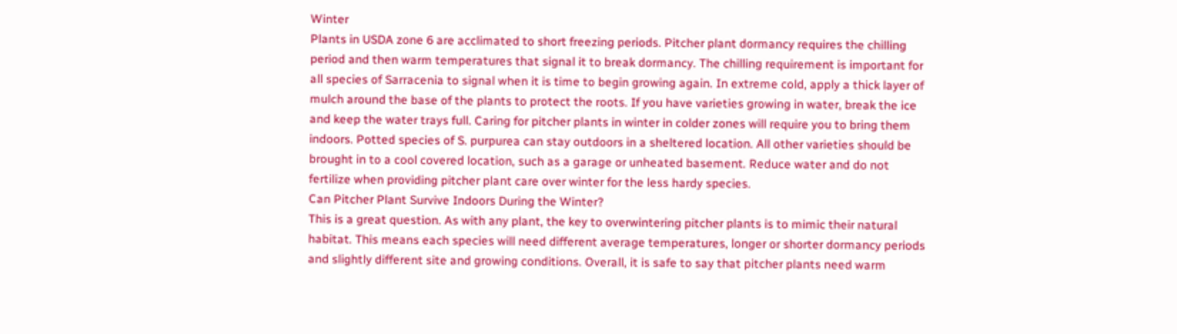Winter
Plants in USDA zone 6 are acclimated to short freezing periods. Pitcher plant dormancy requires the chilling period and then warm temperatures that signal it to break dormancy. The chilling requirement is important for all species of Sarracenia to signal when it is time to begin growing again. In extreme cold, apply a thick layer of mulch around the base of the plants to protect the roots. If you have varieties growing in water, break the ice and keep the water trays full. Caring for pitcher plants in winter in colder zones will require you to bring them indoors. Potted species of S. purpurea can stay outdoors in a sheltered location. All other varieties should be brought in to a cool covered location, such as a garage or unheated basement. Reduce water and do not fertilize when providing pitcher plant care over winter for the less hardy species.
Can Pitcher Plant Survive Indoors During the Winter?
This is a great question. As with any plant, the key to overwintering pitcher plants is to mimic their natural habitat. This means each species will need different average temperatures, longer or shorter dormancy periods and slightly different site and growing conditions. Overall, it is safe to say that pitcher plants need warm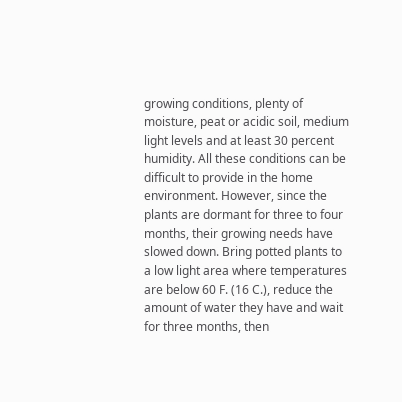growing conditions, plenty of moisture, peat or acidic soil, medium light levels and at least 30 percent humidity. All these conditions can be difficult to provide in the home environment. However, since the plants are dormant for three to four months, their growing needs have slowed down. Bring potted plants to a low light area where temperatures are below 60 F. (16 C.), reduce the amount of water they have and wait for three months, then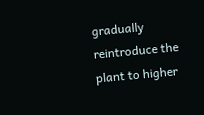gradually reintroduce the plant to higher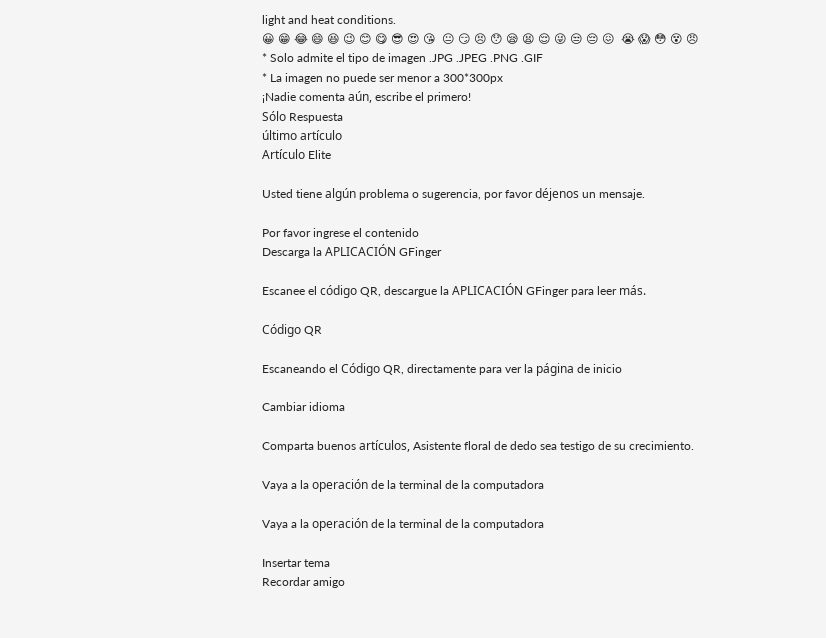light and heat conditions.
😀 😁 😂 😄 😆 😉 😊 😋 😎 😍 😘  😐 😏 😣 😯 😪 😫 😌 😜 😒 😔 😖  😭 😱 😳 😵 😠
* Solo admite el tipo de imagen .JPG .JPEG .PNG .GIF
* La imagen no puede ser menor a 300*300px
¡Nadie comenta aún, escribe el primero!
Sólo Respuesta
último artículo
Artículo Elite

Usted tiene algún problema o sugerencia, por favor déjenos un mensaje.

Por favor ingrese el contenido
Descarga la APLICACIÓN GFinger

Escanee el código QR, descargue la APLICACIÓN GFinger para leer más.

Código QR

Escaneando el Código QR, directamente para ver la página de inicio

Cambiar idioma

Comparta buenos artículos, Asistente floral de dedo sea testigo de su crecimiento.

Vaya a la operación de la terminal de la computadora

Vaya a la operación de la terminal de la computadora

Insertar tema
Recordar amigo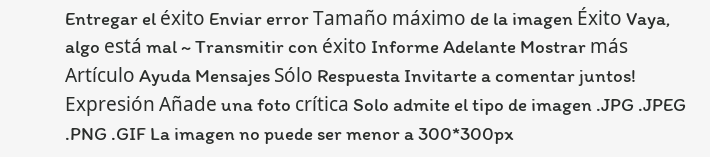Entregar el éxito Enviar error Tamaño máximo de la imagen Éxito Vaya, algo está mal ~ Transmitir con éxito Informe Adelante Mostrar más Artículo Ayuda Mensajes Sólo Respuesta Invitarte a comentar juntos! Expresión Añade una foto crítica Solo admite el tipo de imagen .JPG .JPEG .PNG .GIF La imagen no puede ser menor a 300*300px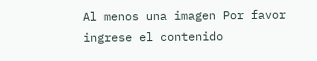Al menos una imagen Por favor ingrese el contenido